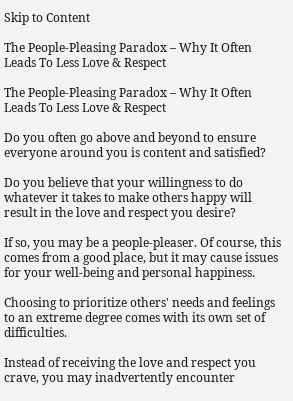Skip to Content

The People-Pleasing Paradox – Why It Often Leads To Less Love & Respect

The People-Pleasing Paradox – Why It Often Leads To Less Love & Respect

Do you often go above and beyond to ensure everyone around you is content and satisfied?

Do you believe that your willingness to do whatever it takes to make others happy will result in the love and respect you desire?

If so, you may be a people-pleaser. Of course, this comes from a good place, but it may cause issues for your well-being and personal happiness.

Choosing to prioritize others' needs and feelings to an extreme degree comes with its own set of difficulties.

Instead of receiving the love and respect you crave, you may inadvertently encounter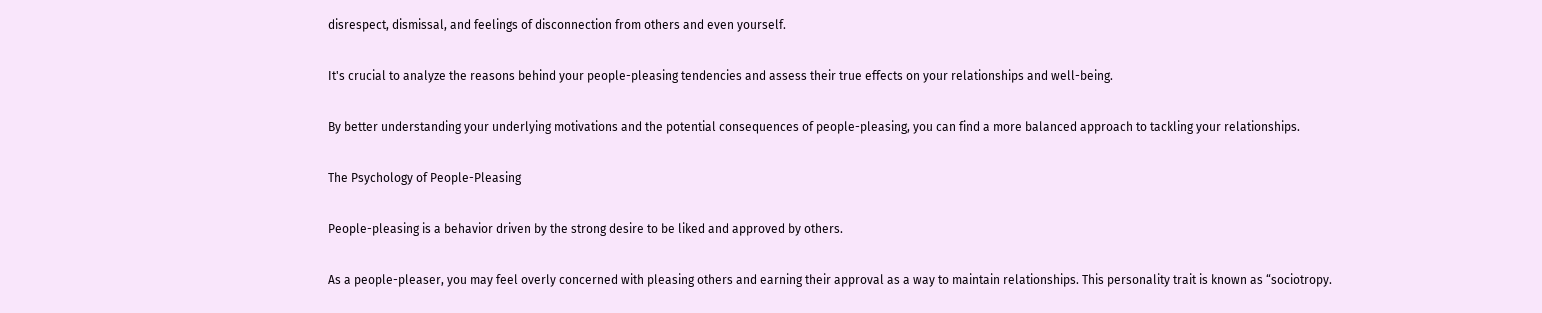disrespect, dismissal, and feelings of disconnection from others and even yourself.

It's crucial to analyze the reasons behind your people-pleasing tendencies and assess their true effects on your relationships and well-being.

By better understanding your underlying motivations and the potential consequences of people-pleasing, you can find a more balanced approach to tackling your relationships.

The Psychology of People-Pleasing

People-pleasing is a behavior driven by the strong desire to be liked and approved by others.

As a people-pleaser, you may feel overly concerned with pleasing others and earning their approval as a way to maintain relationships. This personality trait is known as “sociotropy.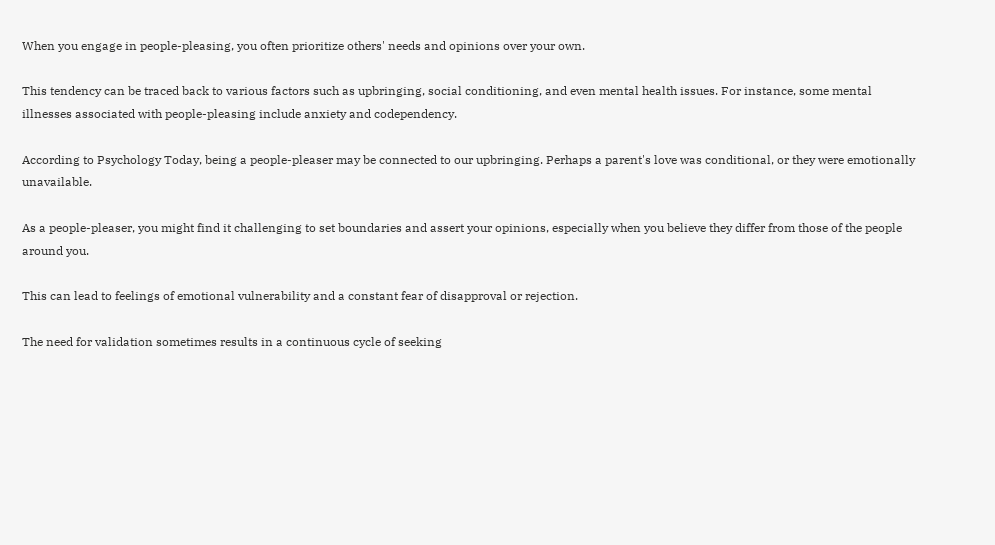When you engage in people-pleasing, you often prioritize others' needs and opinions over your own.

This tendency can be traced back to various factors such as upbringing, social conditioning, and even mental health issues. For instance, some mental illnesses associated with people-pleasing include anxiety and codependency.

According to Psychology Today, being a people-pleaser may be connected to our upbringing. Perhaps a parent's love was conditional, or they were emotionally unavailable.

As a people-pleaser, you might find it challenging to set boundaries and assert your opinions, especially when you believe they differ from those of the people around you.

This can lead to feelings of emotional vulnerability and a constant fear of disapproval or rejection.

The need for validation sometimes results in a continuous cycle of seeking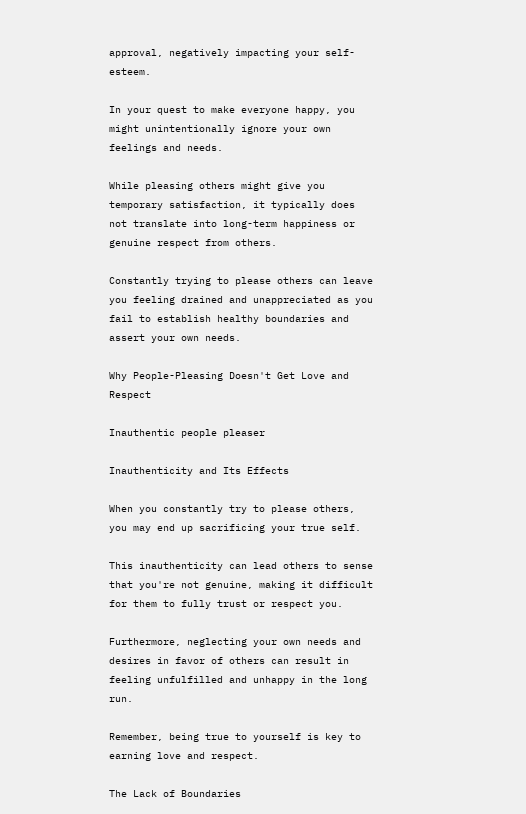approval, negatively impacting your self-esteem.

In your quest to make everyone happy, you might unintentionally ignore your own feelings and needs.

While pleasing others might give you temporary satisfaction, it typically does not translate into long-term happiness or genuine respect from others.

Constantly trying to please others can leave you feeling drained and unappreciated as you fail to establish healthy boundaries and assert your own needs.

Why People-Pleasing Doesn't Get Love and Respect

Inauthentic people pleaser

Inauthenticity and Its Effects

When you constantly try to please others, you may end up sacrificing your true self.

This inauthenticity can lead others to sense that you're not genuine, making it difficult for them to fully trust or respect you.

Furthermore, neglecting your own needs and desires in favor of others can result in feeling unfulfilled and unhappy in the long run.

Remember, being true to yourself is key to earning love and respect.

The Lack of Boundaries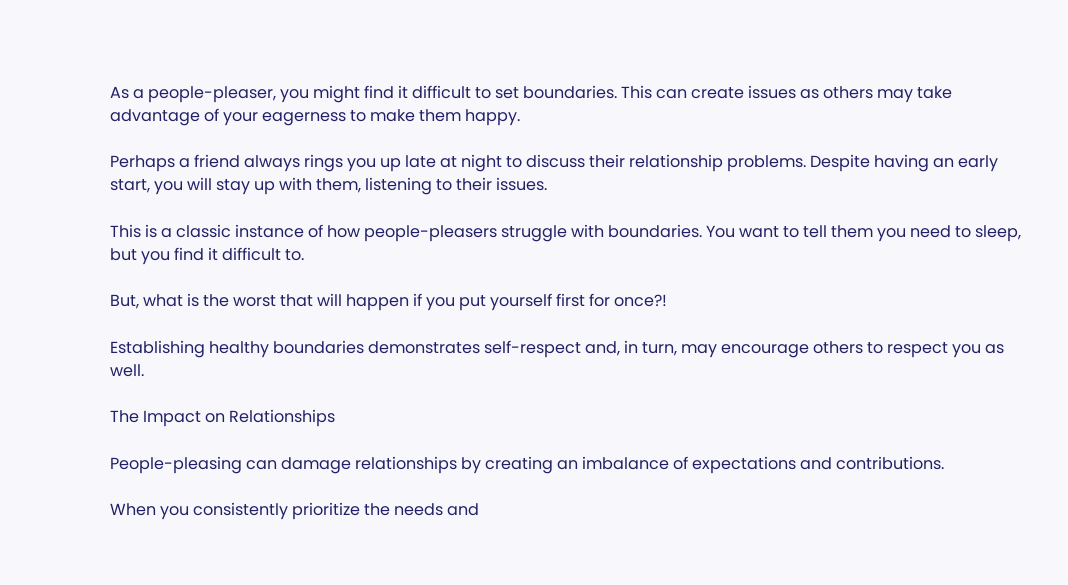As a people-pleaser, you might find it difficult to set boundaries. This can create issues as others may take advantage of your eagerness to make them happy.

Perhaps a friend always rings you up late at night to discuss their relationship problems. Despite having an early start, you will stay up with them, listening to their issues.

This is a classic instance of how people-pleasers struggle with boundaries. You want to tell them you need to sleep, but you find it difficult to.

But, what is the worst that will happen if you put yourself first for once?!

Establishing healthy boundaries demonstrates self-respect and, in turn, may encourage others to respect you as well.

The Impact on Relationships

People-pleasing can damage relationships by creating an imbalance of expectations and contributions.

When you consistently prioritize the needs and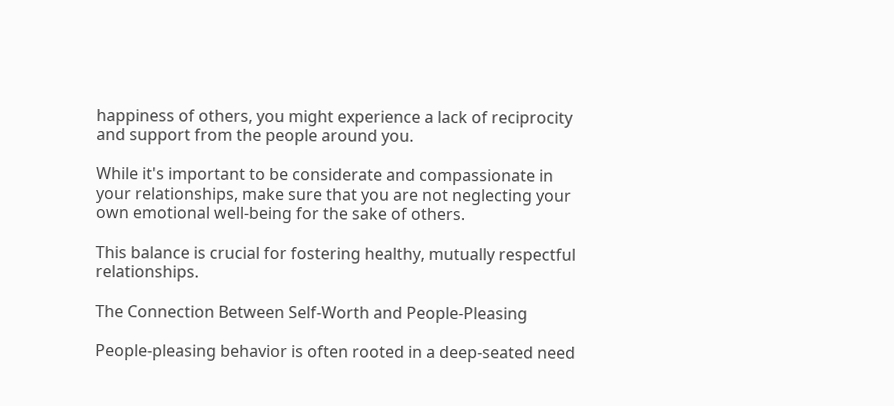happiness of others, you might experience a lack of reciprocity and support from the people around you.

While it's important to be considerate and compassionate in your relationships, make sure that you are not neglecting your own emotional well-being for the sake of others.

This balance is crucial for fostering healthy, mutually respectful relationships.

The Connection Between Self-Worth and People-Pleasing

People-pleasing behavior is often rooted in a deep-seated need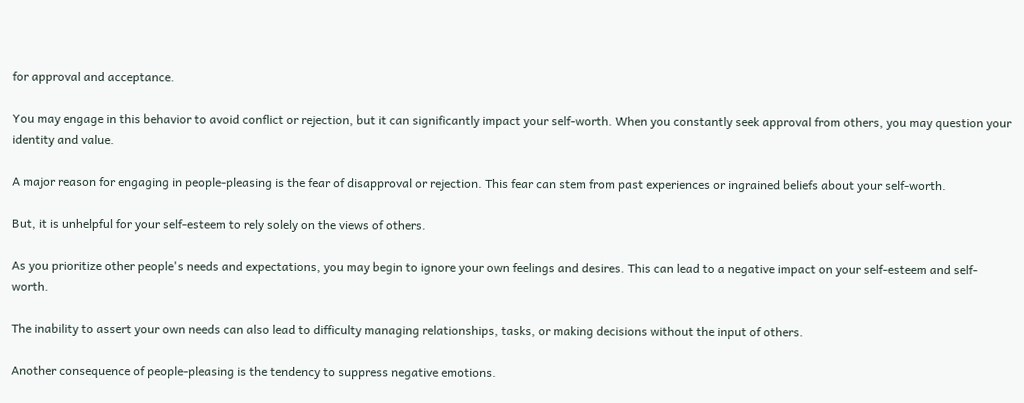for approval and acceptance.

You may engage in this behavior to avoid conflict or rejection, but it can significantly impact your self-worth. When you constantly seek approval from others, you may question your identity and value.

A major reason for engaging in people-pleasing is the fear of disapproval or rejection. This fear can stem from past experiences or ingrained beliefs about your self-worth.

But, it is unhelpful for your self-esteem to rely solely on the views of others.

As you prioritize other people's needs and expectations, you may begin to ignore your own feelings and desires. This can lead to a negative impact on your self-esteem and self-worth.

The inability to assert your own needs can also lead to difficulty managing relationships, tasks, or making decisions without the input of others.

Another consequence of people-pleasing is the tendency to suppress negative emotions.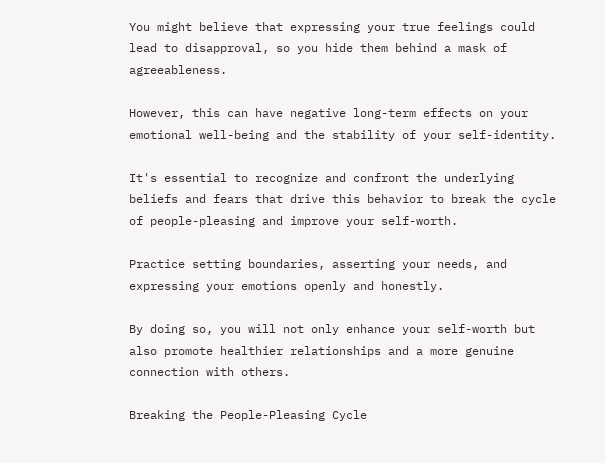You might believe that expressing your true feelings could lead to disapproval, so you hide them behind a mask of agreeableness.

However, this can have negative long-term effects on your emotional well-being and the stability of your self-identity.

It's essential to recognize and confront the underlying beliefs and fears that drive this behavior to break the cycle of people-pleasing and improve your self-worth.

Practice setting boundaries, asserting your needs, and expressing your emotions openly and honestly.

By doing so, you will not only enhance your self-worth but also promote healthier relationships and a more genuine connection with others.

Breaking the People-Pleasing Cycle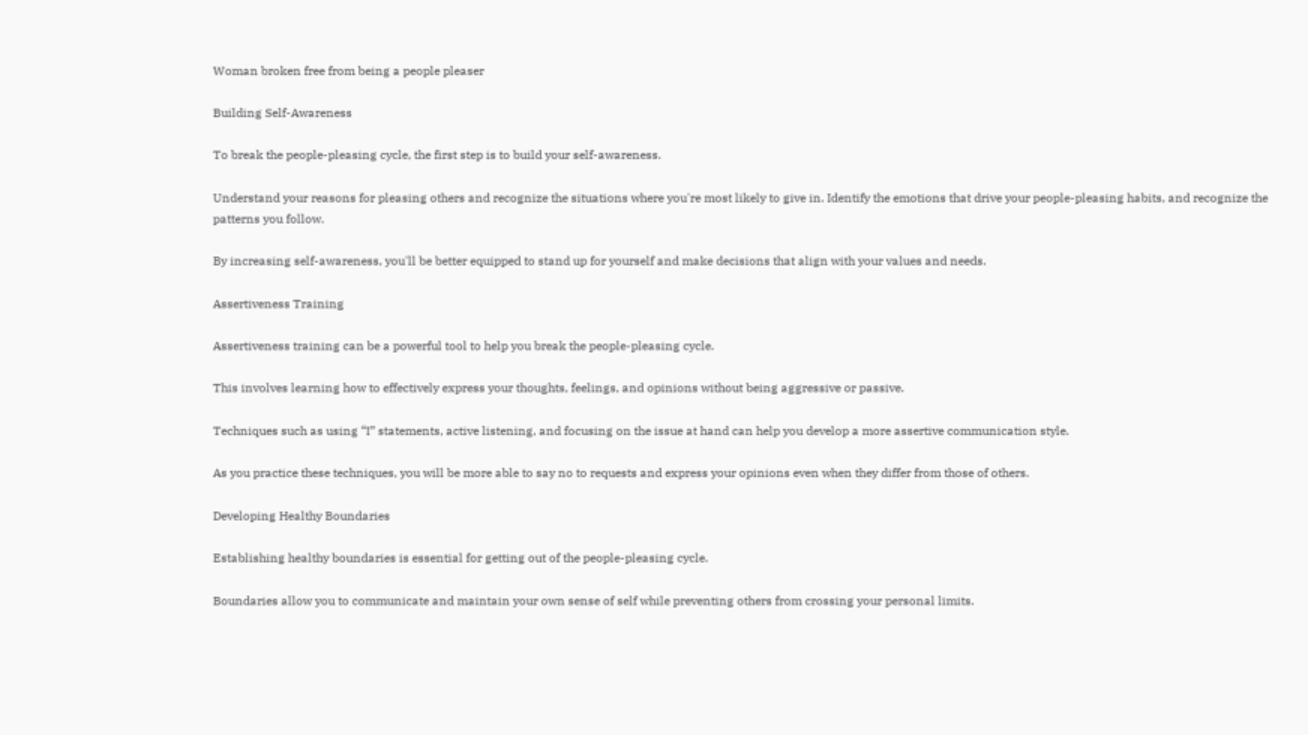Woman broken free from being a people pleaser

Building Self-Awareness

To break the people-pleasing cycle, the first step is to build your self-awareness.

Understand your reasons for pleasing others and recognize the situations where you're most likely to give in. Identify the emotions that drive your people-pleasing habits, and recognize the patterns you follow.

By increasing self-awareness, you'll be better equipped to stand up for yourself and make decisions that align with your values and needs.

Assertiveness Training

Assertiveness training can be a powerful tool to help you break the people-pleasing cycle.

This involves learning how to effectively express your thoughts, feelings, and opinions without being aggressive or passive.

Techniques such as using “I” statements, active listening, and focusing on the issue at hand can help you develop a more assertive communication style.

As you practice these techniques, you will be more able to say no to requests and express your opinions even when they differ from those of others.

Developing Healthy Boundaries

Establishing healthy boundaries is essential for getting out of the people-pleasing cycle.

Boundaries allow you to communicate and maintain your own sense of self while preventing others from crossing your personal limits.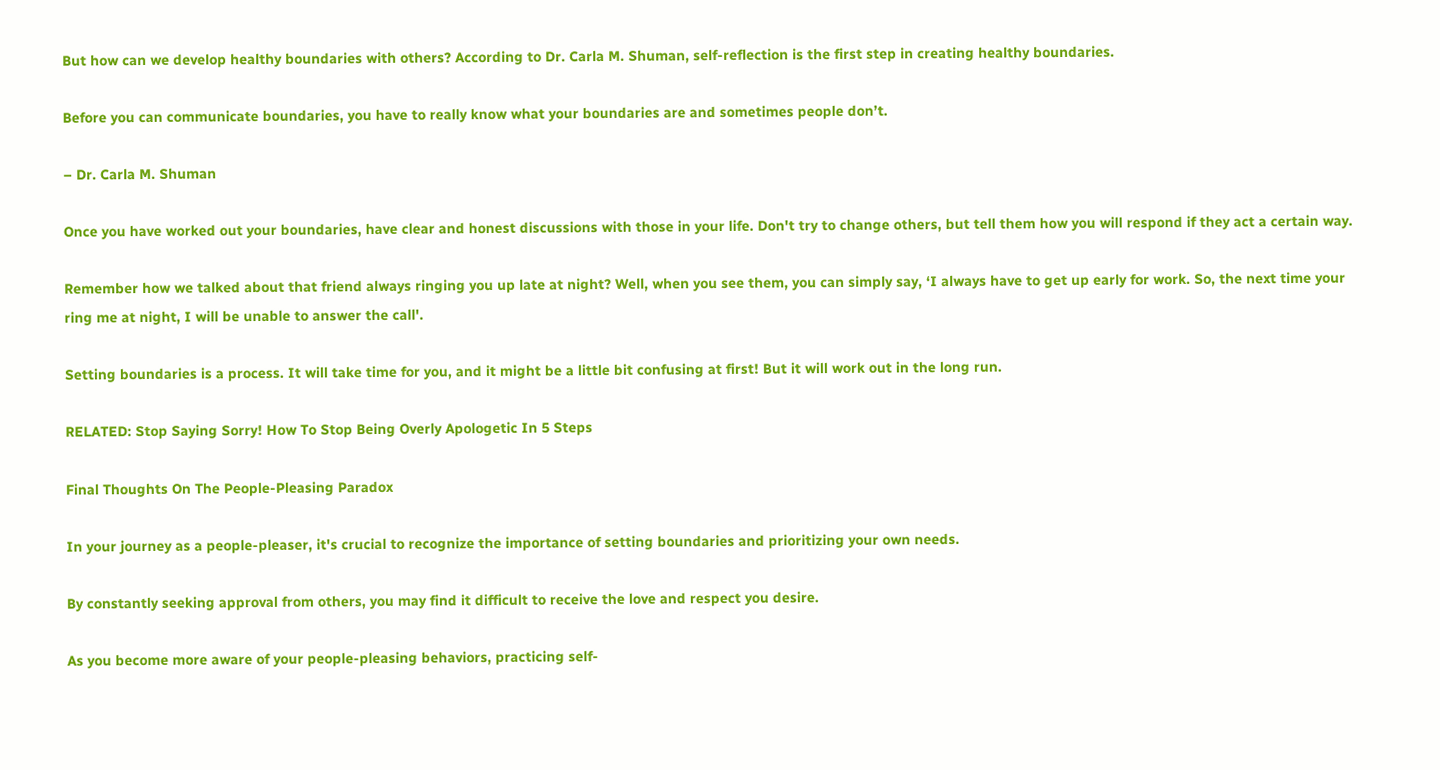But how can we develop healthy boundaries with others? According to Dr. Carla M. Shuman, self-reflection is the first step in creating healthy boundaries.

Before you can communicate boundaries, you have to really know what your boundaries are and sometimes people don’t.

– Dr. Carla M. Shuman

Once you have worked out your boundaries, have clear and honest discussions with those in your life. Don't try to change others, but tell them how you will respond if they act a certain way.

Remember how we talked about that friend always ringing you up late at night? Well, when you see them, you can simply say, ‘I always have to get up early for work. So, the next time your ring me at night, I will be unable to answer the call'.

Setting boundaries is a process. It will take time for you, and it might be a little bit confusing at first! But it will work out in the long run.

RELATED: Stop Saying Sorry! How To Stop Being Overly Apologetic In 5 Steps

Final Thoughts On The People-Pleasing Paradox

In your journey as a people-pleaser, it's crucial to recognize the importance of setting boundaries and prioritizing your own needs.

By constantly seeking approval from others, you may find it difficult to receive the love and respect you desire.

As you become more aware of your people-pleasing behaviors, practicing self-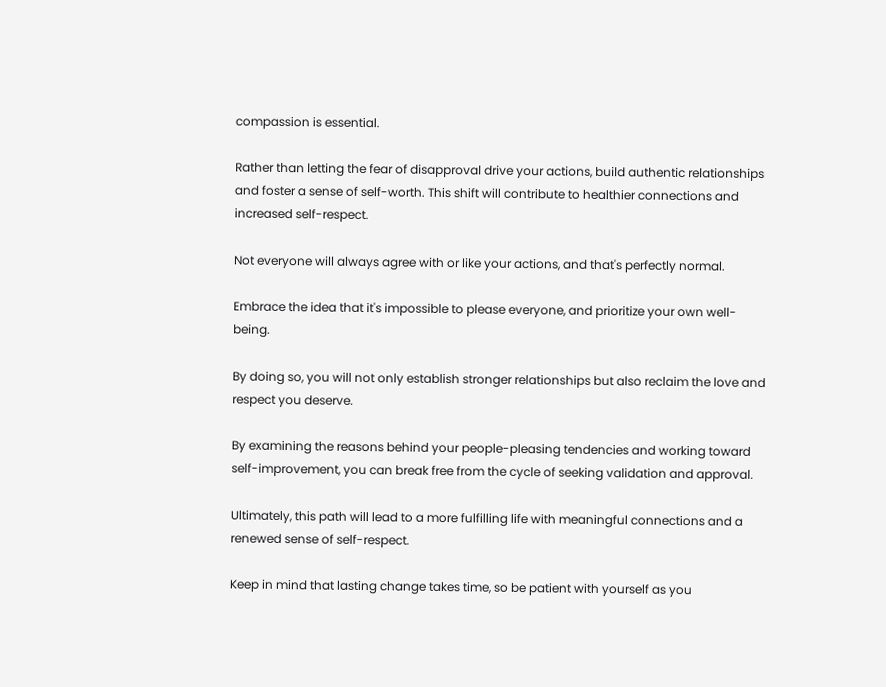compassion is essential.

Rather than letting the fear of disapproval drive your actions, build authentic relationships and foster a sense of self-worth. This shift will contribute to healthier connections and increased self-respect.

Not everyone will always agree with or like your actions, and that's perfectly normal.

Embrace the idea that it's impossible to please everyone, and prioritize your own well-being.

By doing so, you will not only establish stronger relationships but also reclaim the love and respect you deserve.

By examining the reasons behind your people-pleasing tendencies and working toward self-improvement, you can break free from the cycle of seeking validation and approval.

Ultimately, this path will lead to a more fulfilling life with meaningful connections and a renewed sense of self-respect.

Keep in mind that lasting change takes time, so be patient with yourself as you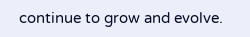continue to grow and evolve.